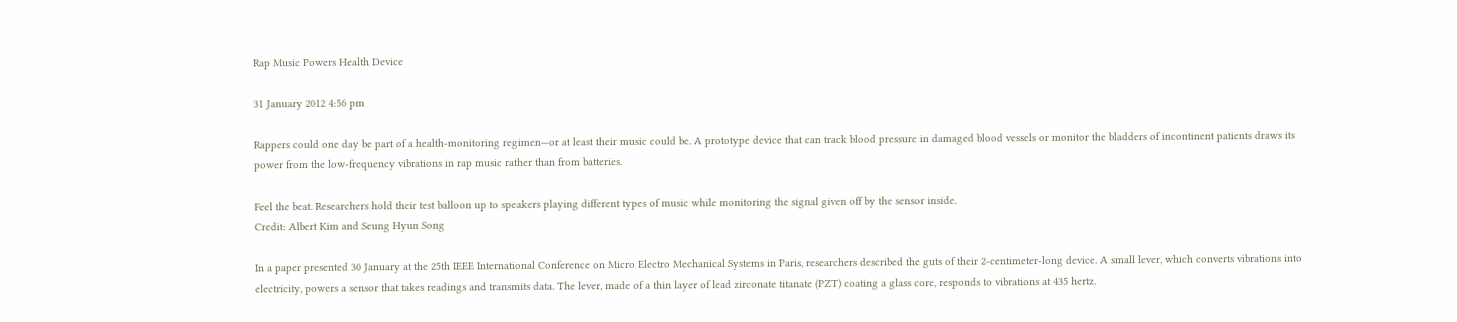Rap Music Powers Health Device

31 January 2012 4:56 pm

Rappers could one day be part of a health-monitoring regimen—or at least their music could be. A prototype device that can track blood pressure in damaged blood vessels or monitor the bladders of incontinent patients draws its power from the low-frequency vibrations in rap music rather than from batteries.

Feel the beat. Researchers hold their test balloon up to speakers playing different types of music while monitoring the signal given off by the sensor inside.
Credit: Albert Kim and Seung Hyun Song

In a paper presented 30 January at the 25th IEEE International Conference on Micro Electro Mechanical Systems in Paris, researchers described the guts of their 2-centimeter-long device. A small lever, which converts vibrations into electricity, powers a sensor that takes readings and transmits data. The lever, made of a thin layer of lead zirconate titanate (PZT) coating a glass core, responds to vibrations at 435 hertz.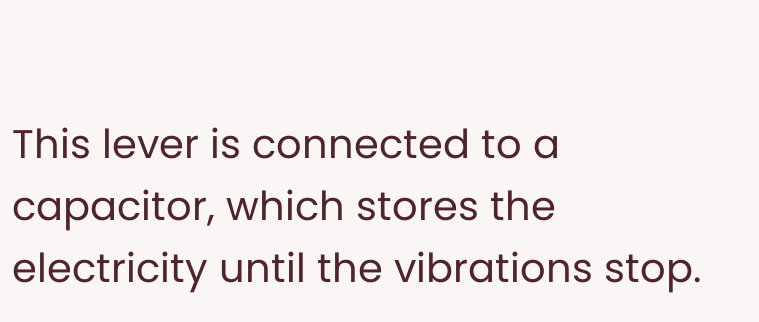This lever is connected to a capacitor, which stores the electricity until the vibrations stop.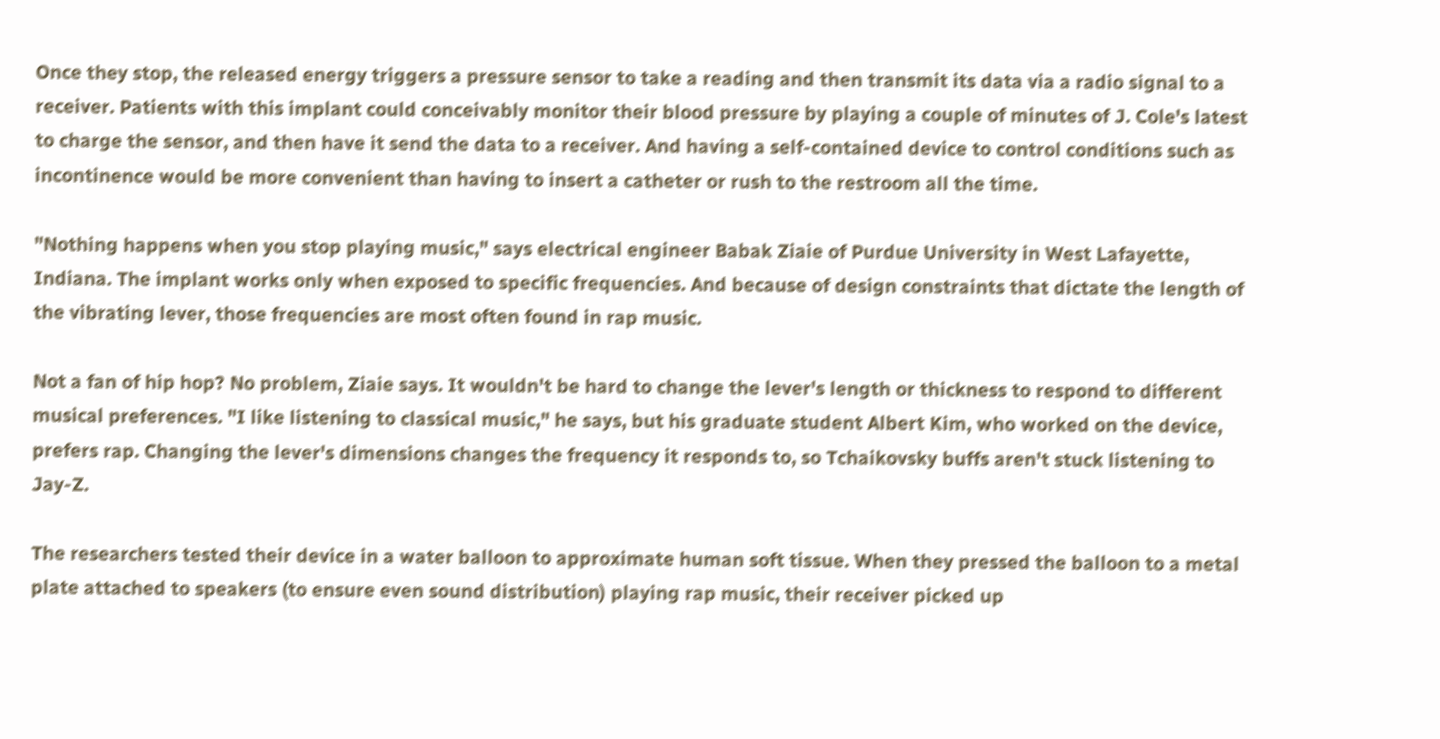Once they stop, the released energy triggers a pressure sensor to take a reading and then transmit its data via a radio signal to a receiver. Patients with this implant could conceivably monitor their blood pressure by playing a couple of minutes of J. Cole's latest to charge the sensor, and then have it send the data to a receiver. And having a self-contained device to control conditions such as incontinence would be more convenient than having to insert a catheter or rush to the restroom all the time.

"Nothing happens when you stop playing music," says electrical engineer Babak Ziaie of Purdue University in West Lafayette, Indiana. The implant works only when exposed to specific frequencies. And because of design constraints that dictate the length of the vibrating lever, those frequencies are most often found in rap music.

Not a fan of hip hop? No problem, Ziaie says. It wouldn't be hard to change the lever's length or thickness to respond to different musical preferences. "I like listening to classical music," he says, but his graduate student Albert Kim, who worked on the device, prefers rap. Changing the lever's dimensions changes the frequency it responds to, so Tchaikovsky buffs aren't stuck listening to Jay-Z.

The researchers tested their device in a water balloon to approximate human soft tissue. When they pressed the balloon to a metal plate attached to speakers (to ensure even sound distribution) playing rap music, their receiver picked up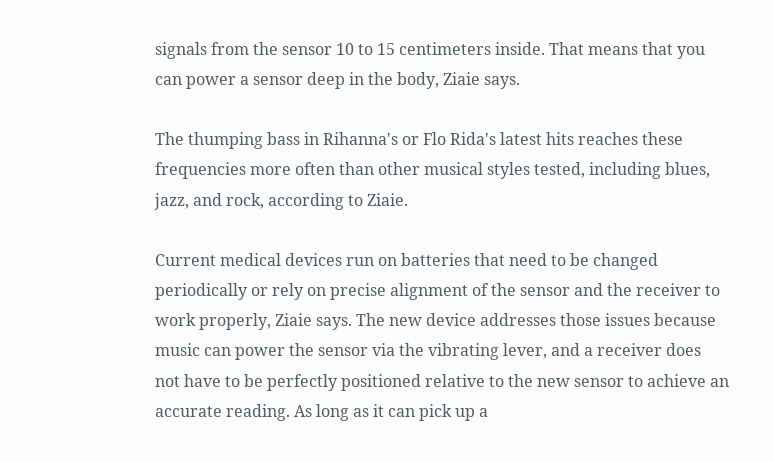signals from the sensor 10 to 15 centimeters inside. That means that you can power a sensor deep in the body, Ziaie says.

The thumping bass in Rihanna's or Flo Rida's latest hits reaches these frequencies more often than other musical styles tested, including blues, jazz, and rock, according to Ziaie.

Current medical devices run on batteries that need to be changed periodically or rely on precise alignment of the sensor and the receiver to work properly, Ziaie says. The new device addresses those issues because music can power the sensor via the vibrating lever, and a receiver does not have to be perfectly positioned relative to the new sensor to achieve an accurate reading. As long as it can pick up a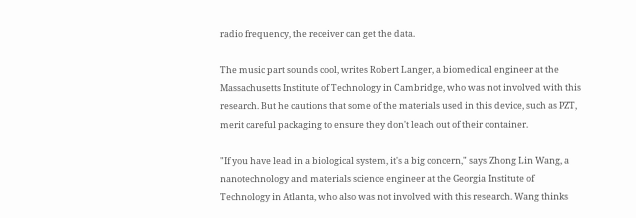radio frequency, the receiver can get the data.

The music part sounds cool, writes Robert Langer, a biomedical engineer at the Massachusetts Institute of Technology in Cambridge, who was not involved with this research. But he cautions that some of the materials used in this device, such as PZT, merit careful packaging to ensure they don't leach out of their container.

"If you have lead in a biological system, it's a big concern," says Zhong Lin Wang, a nanotechnology and materials science engineer at the Georgia Institute of Technology in Atlanta, who also was not involved with this research. Wang thinks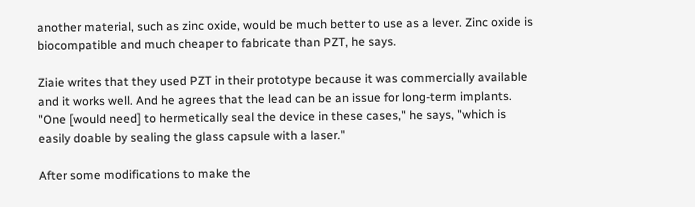another material, such as zinc oxide, would be much better to use as a lever. Zinc oxide is biocompatible and much cheaper to fabricate than PZT, he says.

Ziaie writes that they used PZT in their prototype because it was commercially available and it works well. And he agrees that the lead can be an issue for long-term implants. "One [would need] to hermetically seal the device in these cases," he says, "which is easily doable by sealing the glass capsule with a laser."

After some modifications to make the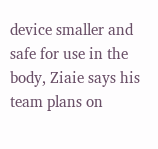device smaller and safe for use in the body, Ziaie says his team plans on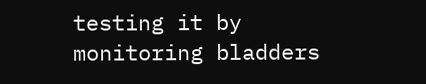testing it by monitoring bladders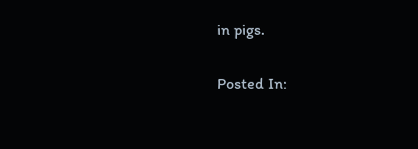in pigs.

Posted In: